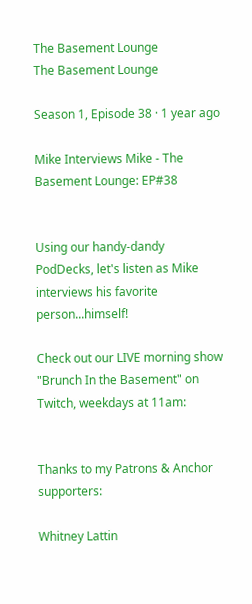The Basement Lounge
The Basement Lounge

Season 1, Episode 38 · 1 year ago

Mike Interviews Mike - The Basement Lounge: EP#38


Using our handy-dandy PodDecks, let's listen as Mike interviews his favorite person...himself!

Check out our LIVE morning show "Brunch In the Basement" on Twitch, weekdays at 11am:


Thanks to my Patrons & Anchor supporters:

Whitney Lattin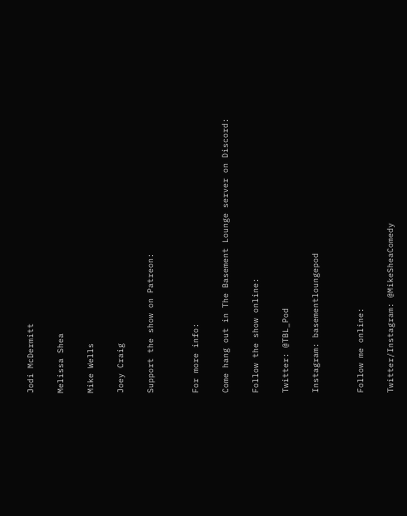Jodi McDermitt

Melissa Shea

Mike Wells

Joey Craig

Support the show on Patreon:


For more info:

Come hang out in The Basement Lounge server on Discord:

Follow the show online:

Twitter: @TBL_Pod

Instagram: basementloungepod


Follow me online:

Twitter/Instagram: @MikeSheaComedy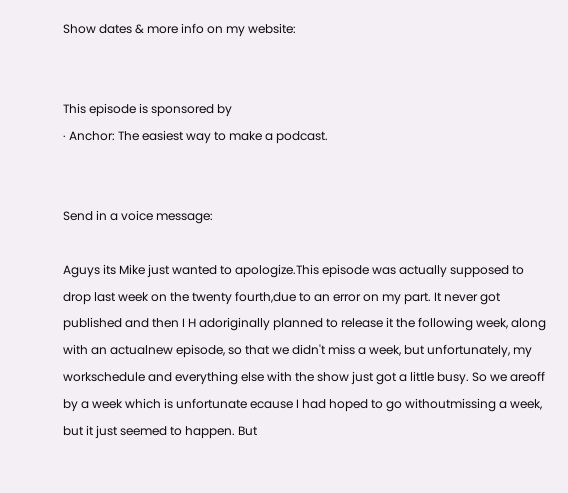Show dates & more info on my website:


This episode is sponsored by
· Anchor: The easiest way to make a podcast.


Send in a voice message:

Aguys its Mike just wanted to apologize.This episode was actually supposed to drop last week on the twenty fourth,due to an error on my part. It never got published and then I H adoriginally planned to release it the following week, along with an actualnew episode, so that we didn't miss a week, but unfortunately, my workschedule and everything else with the show just got a little busy. So we areoff by a week which is unfortunate ecause I had hoped to go withoutmissing a week, but it just seemed to happen. But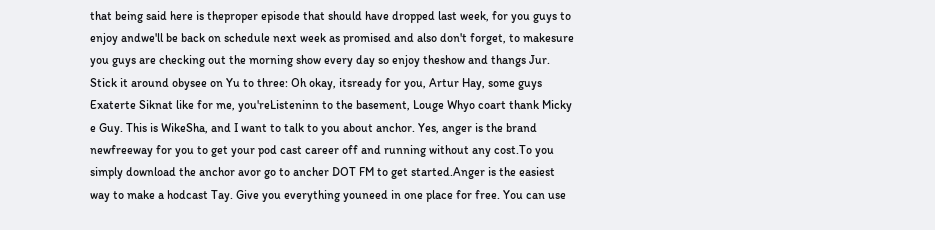that being said here is theproper episode that should have dropped last week, for you guys to enjoy andwe'll be back on schedule next week as promised and also don't forget, to makesure you guys are checking out the morning show every day so enjoy theshow and thangs Jur. Stick it around obysee on Yu to three: Oh okay, itsready for you, Artur Hay, some guys Exaterte Siknat like for me, you'reListeninn to the basement, Louge Whyo coart thank Micky e Guy. This is WikeSha, and I want to talk to you about anchor. Yes, anger is the brand newfreeway for you to get your pod cast career off and running without any cost.To you simply download the anchor avor go to ancher DOT FM to get started.Anger is the easiest way to make a hodcast Tay. Give you everything youneed in one place for free. You can use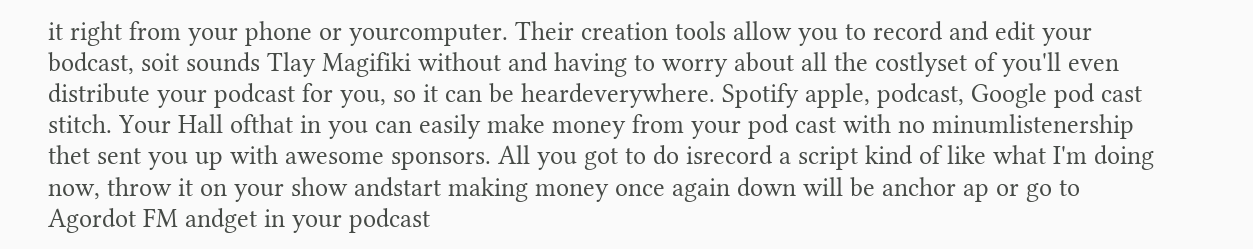it right from your phone or yourcomputer. Their creation tools allow you to record and edit your bodcast, soit sounds Tlay Magifiki without and having to worry about all the costlyset of you'll even distribute your podcast for you, so it can be heardeverywhere. Spotify apple, podcast, Google pod cast stitch. Your Hall ofthat in you can easily make money from your pod cast with no minumlistenership thet sent you up with awesome sponsors. All you got to do isrecord a script kind of like what I'm doing now, throw it on your show andstart making money once again down will be anchor ap or go to Agordot FM andget in your podcast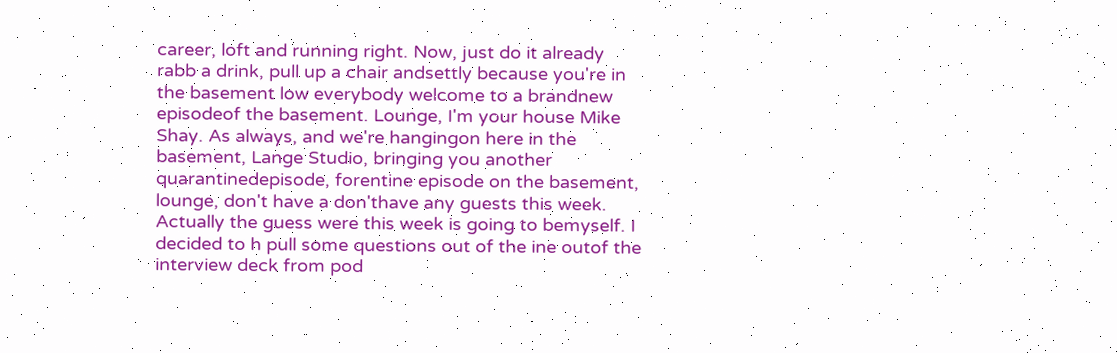career, loft and running right. Now, just do it already rabb a drink, pull up a chair andsettly because you're in the basement low everybody welcome to a brandnew episodeof the basement. Lounge, I'm your house Mike Shay. As always, and we're hangingon here in the basement, Lange Studio, bringing you another quarantinedepisode, forentine episode on the basement, lounge, don't have a don'thave any guests this week. Actually the guess were this week is going to bemyself. I decided to h pull some questions out of the ine outof the interview deck from pod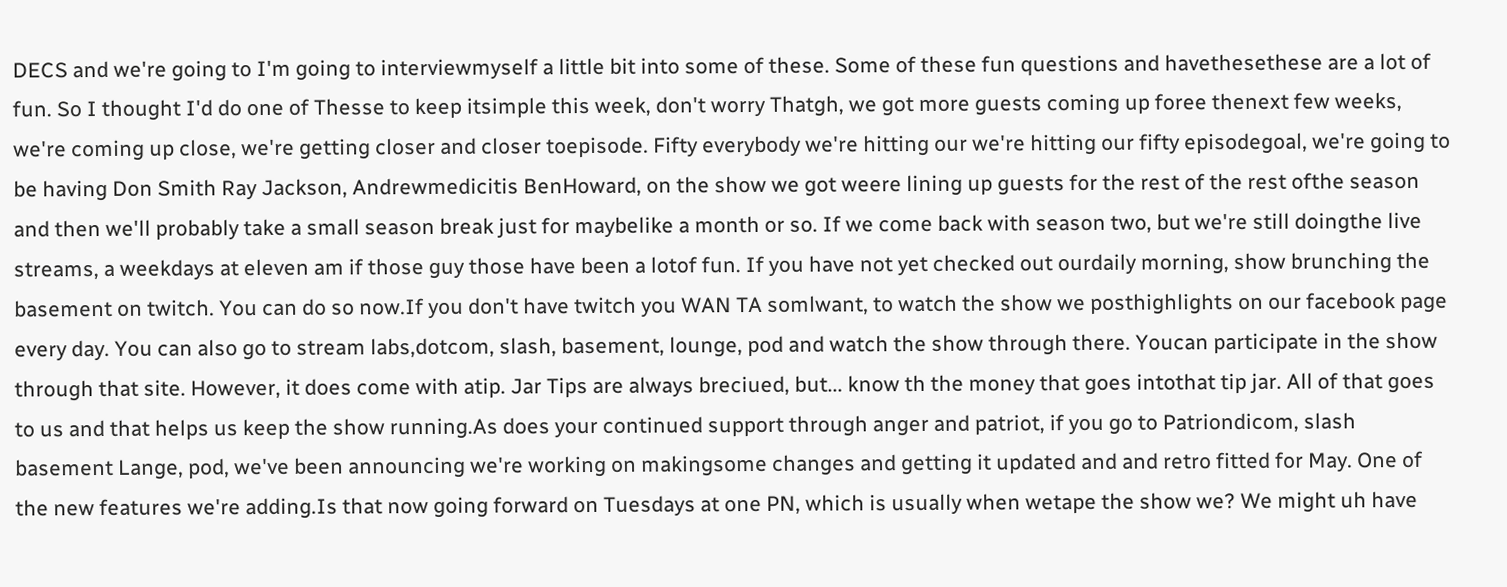DECS and we're going to I'm going to interviewmyself a little bit into some of these. Some of these fun questions and havethesethese are a lot of fun. So I thought I'd do one of Thesse to keep itsimple this week, don't worry Thatgh, we got more guests coming up foree thenext few weeks, we're coming up close, we're getting closer and closer toepisode. Fifty everybody we're hitting our we're hitting our fifty episodegoal, we're going to be having Don Smith Ray Jackson, Andrewmedicitis BenHoward, on the show we got weere lining up guests for the rest of the rest ofthe season and then we'll probably take a small season break just for maybelike a month or so. If we come back with season two, but we're still doingthe live streams, a weekdays at eleven am if those guy those have been a lotof fun. If you have not yet checked out ourdaily morning, show brunching the basement on twitch. You can do so now.If you don't have twitch you WAN TA somlwant, to watch the show we posthighlights on our facebook page every day. You can also go to stream labs,dotcom, slash, basement, lounge, pod and watch the show through there. Youcan participate in the show through that site. However, it does come with atip. Jar Tips are always breciued, but... know th the money that goes intothat tip jar. All of that goes to us and that helps us keep the show running.As does your continued support through anger and patriot, if you go to Patriondicom, slash basement Lange, pod, we've been announcing we're working on makingsome changes and getting it updated and and retro fitted for May. One of the new features we're adding.Is that now going forward on Tuesdays at one PN, which is usually when wetape the show we? We might uh have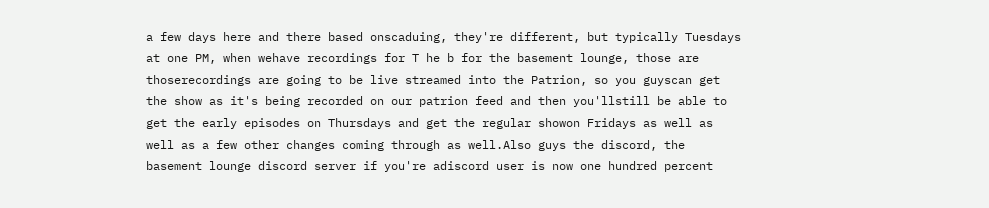a few days here and there based onscaduing, they're different, but typically Tuesdays at one PM, when wehave recordings for T he b for the basement lounge, those are thoserecordings are going to be live streamed into the Patrion, so you guyscan get the show as it's being recorded on our patrion feed and then you'llstill be able to get the early episodes on Thursdays and get the regular showon Fridays as well as well as a few other changes coming through as well.Also guys the discord, the basement lounge discord server if you're adiscord user is now one hundred percent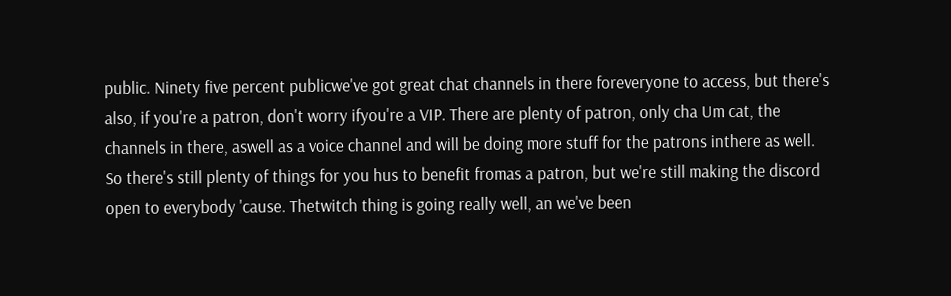public. Ninety five percent publicwe've got great chat channels in there foreveryone to access, but there's also, if you're a patron, don't worry ifyou're a VIP. There are plenty of patron, only cha Um cat, the channels in there, aswell as a voice channel and will be doing more stuff for the patrons inthere as well. So there's still plenty of things for you hus to benefit fromas a patron, but we're still making the discord open to everybody 'cause. Thetwitch thing is going really well, an we've been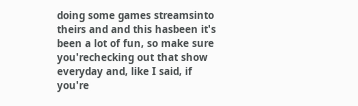doing some games streamsinto theirs and and this hasbeen it's been a lot of fun, so make sure you'rechecking out that show everyday and, like I said, if you're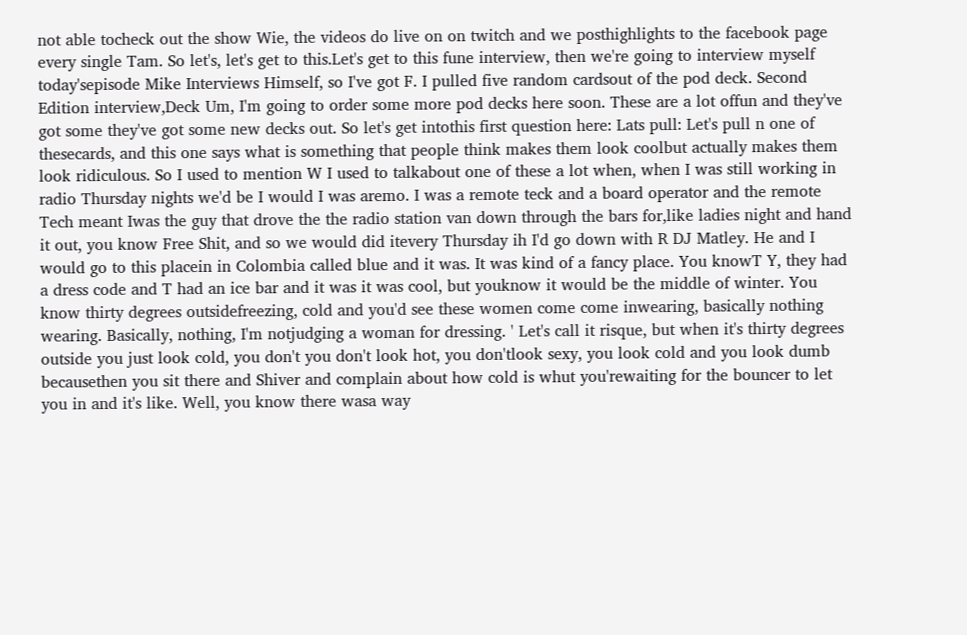not able tocheck out the show Wie, the videos do live on on twitch and we posthighlights to the facebook page every single Tam. So let's, let's get to this.Let's get to this fune interview, then we're going to interview myself today'sepisode Mike Interviews Himself, so I've got F. I pulled five random cardsout of the pod deck. Second Edition interview,Deck Um, I'm going to order some more pod decks here soon. These are a lot offun and they've got some they've got some new decks out. So let's get intothis first question here: Lats pull: Let's pull n one of thesecards, and this one says what is something that people think makes them look coolbut actually makes them look ridiculous. So I used to mention W I used to talkabout one of these a lot when, when I was still working in radio Thursday nights we'd be I would I was aremo. I was a remote teck and a board operator and the remote Tech meant Iwas the guy that drove the the radio station van down through the bars for,like ladies night and hand it out, you know Free Shit, and so we would did itevery Thursday ih I'd go down with R DJ Matley. He and I would go to this placein in Colombia called blue and it was. It was kind of a fancy place. You knowT Y, they had a dress code and T had an ice bar and it was it was cool, but youknow it would be the middle of winter. You know thirty degrees outsidefreezing, cold and you'd see these women come come inwearing, basically nothing wearing. Basically, nothing, I'm notjudging a woman for dressing. ' Let's call it risque, but when it's thirty degrees outside you just look cold, you don't you don't look hot, you don'tlook sexy, you look cold and you look dumb becausethen you sit there and Shiver and complain about how cold is whut you'rewaiting for the bouncer to let you in and it's like. Well, you know there wasa way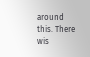around this. There wis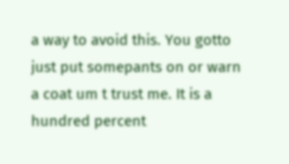a way to avoid this. You gotto just put somepants on or warn a coat um t trust me. It is a hundred percent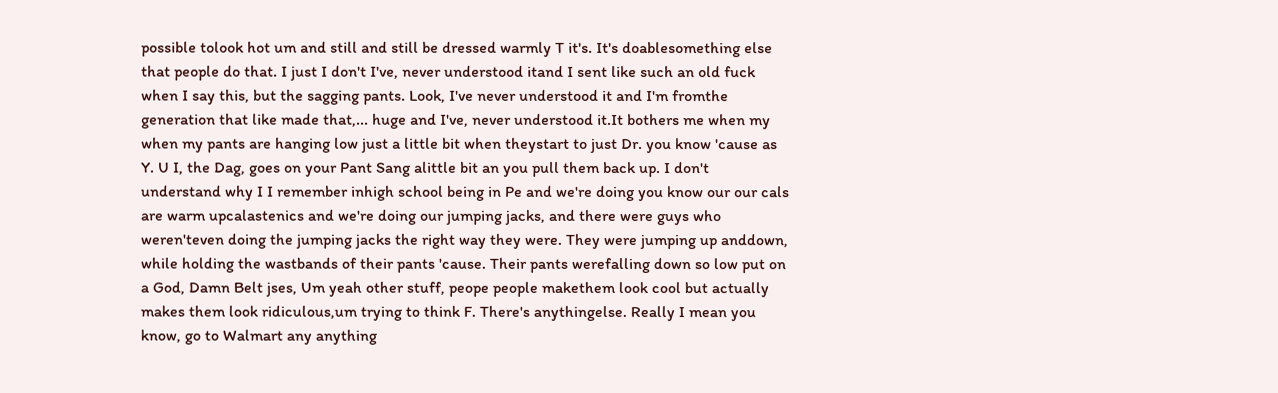possible tolook hot um and still and still be dressed warmly T it's. It's doablesomething else that people do that. I just I don't I've, never understood itand I sent like such an old fuck when I say this, but the sagging pants. Look, I've never understood it and I'm fromthe generation that like made that,... huge and I've, never understood it.It bothers me when my when my pants are hanging low just a little bit when theystart to just Dr. you know 'cause as Y. U I, the Dag, goes on your Pant Sang alittle bit an you pull them back up. I don't understand why I I remember inhigh school being in Pe and we're doing you know our our cals are warm upcalastenics and we're doing our jumping jacks, and there were guys who weren'teven doing the jumping jacks the right way they were. They were jumping up anddown, while holding the wastbands of their pants 'cause. Their pants werefalling down so low put on a God, Damn Belt jses, Um yeah other stuff, peope people makethem look cool but actually makes them look ridiculous,um trying to think F. There's anythingelse. Really I mean you know, go to Walmart any anything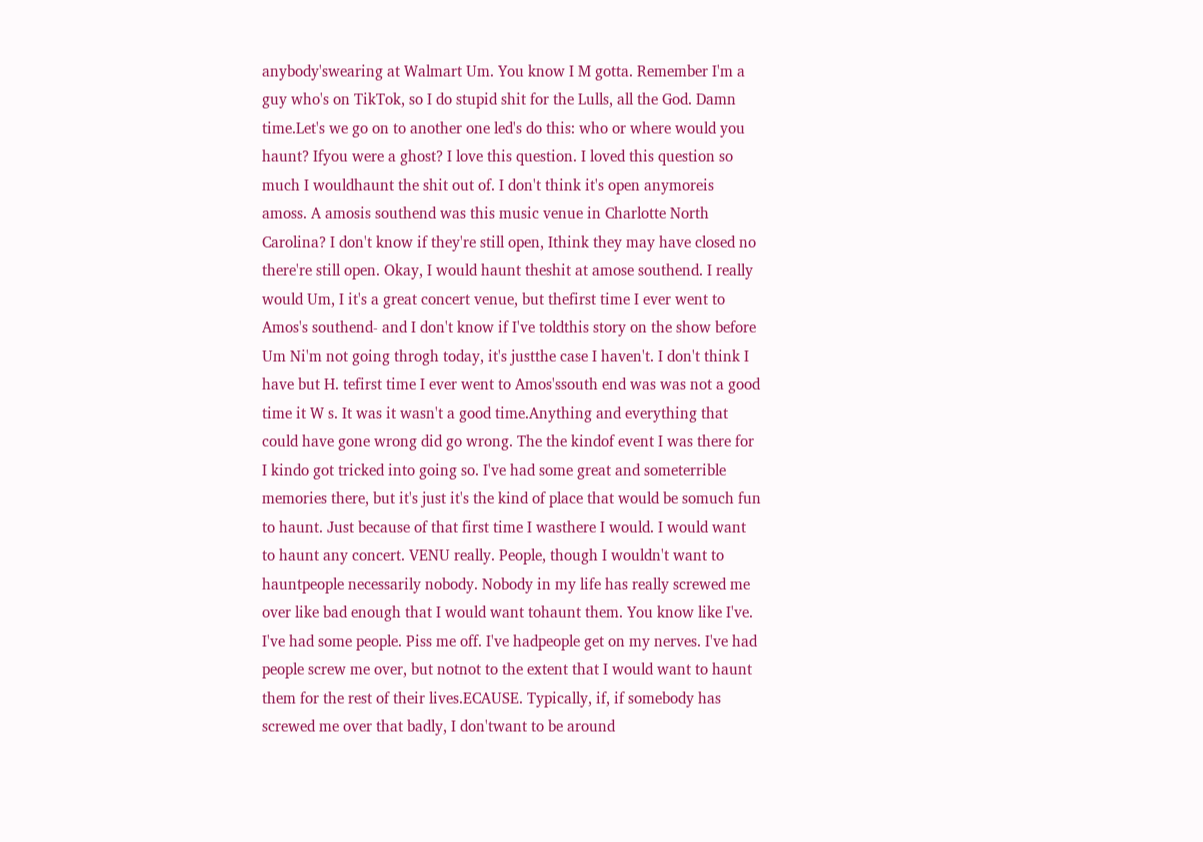anybody'swearing at Walmart Um. You know I M gotta. Remember I'm a guy who's on TikTok, so I do stupid shit for the Lulls, all the God. Damn time.Let's we go on to another one led's do this: who or where would you haunt? Ifyou were a ghost? I love this question. I loved this question so much I wouldhaunt the shit out of. I don't think it's open anymoreis amoss. A amosis southend was this music venue in Charlotte North Carolina? I don't know if they're still open, Ithink they may have closed no there're still open. Okay, I would haunt theshit at amose southend. I really would Um, I it's a great concert venue, but thefirst time I ever went to Amos's southend- and I don't know if I've toldthis story on the show before Um Ni'm not going throgh today, it's justthe case I haven't. I don't think I have but H. tefirst time I ever went to Amos'ssouth end was was not a good time it W s. It was it wasn't a good time.Anything and everything that could have gone wrong did go wrong. The the kindof event I was there for I kindo got tricked into going so. I've had some great and someterrible memories there, but it's just it's the kind of place that would be somuch fun to haunt. Just because of that first time I wasthere I would. I would want to haunt any concert. VENU really. People, though I wouldn't want to hauntpeople necessarily nobody. Nobody in my life has really screwed me over like bad enough that I would want tohaunt them. You know like I've. I've had some people. Piss me off. I've hadpeople get on my nerves. I've had people screw me over, but notnot to the extent that I would want to haunt them for the rest of their lives.ECAUSE. Typically, if, if somebody has screwed me over that badly, I don'twant to be around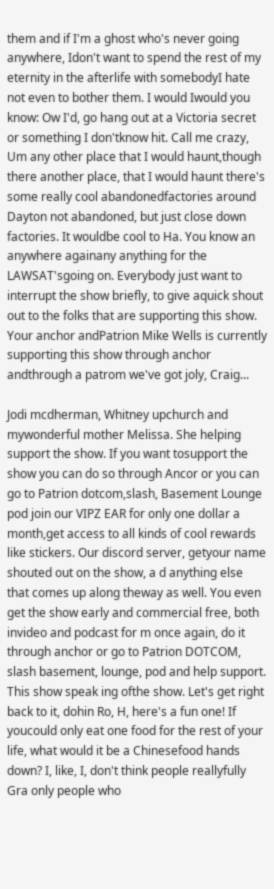them and if I'm a ghost who's never going anywhere, Idon't want to spend the rest of my eternity in the afterlife with somebodyI hate not even to bother them. I would Iwould you know: Ow I'd, go hang out at a Victoria secret or something I don'tknow hit. Call me crazy, Um any other place that I would haunt,though there another place, that I would haunt there's some really cool abandonedfactories around Dayton not abandoned, but just close down factories. It wouldbe cool to Ha. You know an anywhere againany anything for the LAWSAT'sgoing on. Everybody just want to interrupt the show briefly, to give aquick shout out to the folks that are supporting this show. Your anchor andPatrion Mike Wells is currently supporting this show through anchor andthrough a patrom we've got joly, Craig...

Jodi mcdherman, Whitney upchurch and mywonderful mother Melissa. She helping support the show. If you want tosupport the show you can do so through Ancor or you can go to Patrion dotcom,slash, Basement Lounge pod join our VIPZ EAR for only one dollar a month,get access to all kinds of cool rewards like stickers. Our discord server, getyour name shouted out on the show, a d anything else that comes up along theway as well. You even get the show early and commercial free, both invideo and podcast for m once again, do it through anchor or go to Patrion DOTCOM, slash basement, lounge, pod and help support. This show speak ing ofthe show. Let's get right back to it, dohin Ro, H, here's a fun one! If youcould only eat one food for the rest of your life, what would it be a Chinesefood hands down? I, like, I, don't think people reallyfully Gra only people who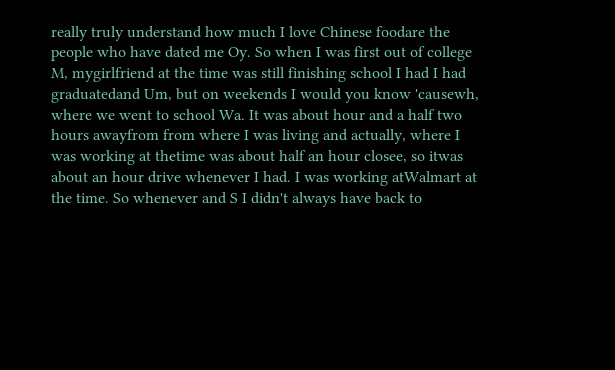really truly understand how much I love Chinese foodare the people who have dated me Oy. So when I was first out of college M, mygirlfriend at the time was still finishing school I had I had graduatedand Um, but on weekends I would you know 'causewh, where we went to school Wa. It was about hour and a half two hours awayfrom from where I was living and actually, where I was working at thetime was about half an hour closee, so itwas about an hour drive whenever I had. I was working atWalmart at the time. So whenever and S I didn't always have back to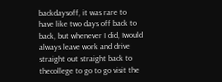backdaysoff, it was rare to have like two days off back to back, but whenever I did, Iwould always leave work and drive straight out straight back to thecollege to go to go visit the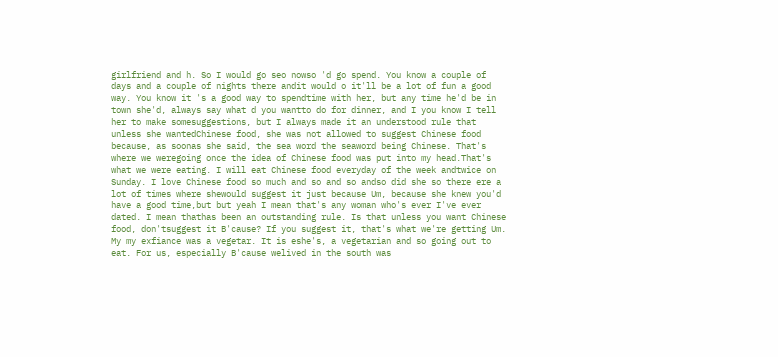girlfriend and h. So I would go seo nowso 'd go spend. You know a couple of days and a couple of nights there andit would o it'll be a lot of fun a good way. You know it 's a good way to spendtime with her, but any time he'd be in town she'd, always say what d you wantto do for dinner, and I you know I tell her to make somesuggestions, but I always made it an understood rule that unless she wantedChinese food, she was not allowed to suggest Chinese food because, as soonas she said, the sea word the seaword being Chinese. That's where we weregoing once the idea of Chinese food was put into my head.That's what we were eating. I will eat Chinese food everyday of the week andtwice on Sunday. I love Chinese food so much and so and so andso did she so there ere a lot of times where shewould suggest it just because Um, because she knew you'd have a good time,but but yeah I mean that's any woman who's ever I've ever dated. I mean thathas been an outstanding rule. Is that unless you want Chinese food, don'tsuggest it B'cause? If you suggest it, that's what we're getting Um. My my exfiance was a vegetar. It is eshe's, a vegetarian and so going out to eat. For us, especially B'cause welived in the south was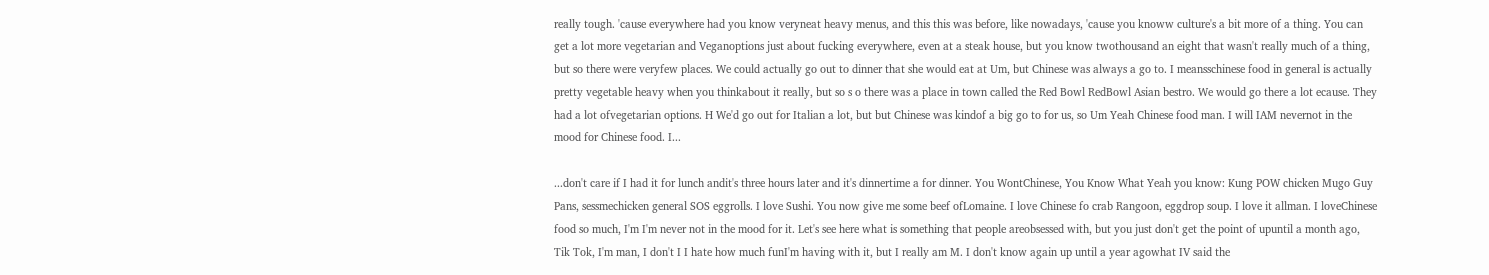really tough. 'cause everywhere had you know veryneat heavy menus, and this this was before, like nowadays, 'cause you knoww culture's a bit more of a thing. You can get a lot more vegetarian and Veganoptions just about fucking everywhere, even at a steak house, but you know twothousand an eight that wasn't really much of a thing, but so there were veryfew places. We could actually go out to dinner that she would eat at Um, but Chinese was always a go to. I meansschinese food in general is actually pretty vegetable heavy when you thinkabout it really, but so s o there was a place in town called the Red Bowl RedBowl Asian bestro. We would go there a lot ecause. They had a lot ofvegetarian options. H We'd go out for Italian a lot, but but Chinese was kindof a big go to for us, so Um Yeah Chinese food man. I will IAM nevernot in the mood for Chinese food. I...

...don't care if I had it for lunch andit's three hours later and it's dinnertime a for dinner. You WontChinese, You Know What Yeah you know: Kung POW chicken Mugo Guy Pans, sessmechicken general SOS eggrolls. I love Sushi. You now give me some beef ofLomaine. I love Chinese fo crab Rangoon, eggdrop soup. I love it allman. I loveChinese food so much, I'm I'm never not in the mood for it. Let's see here what is something that people areobsessed with, but you just don't get the point of upuntil a month ago, Tik Tok, I'm man, I don't I I hate how much funI'm having with it, but I really am M. I don't know again up until a year agowhat IV said the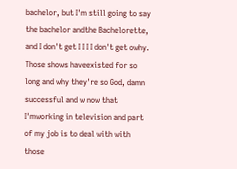bachelor, but I'm still going to say the bachelor andthe Bachelorette, and I don't get I I I I don't get owhy. Those shows haveexisted for so long and why they're so God, damn successful and w now that I'mworking in television and part of my job is to deal with with those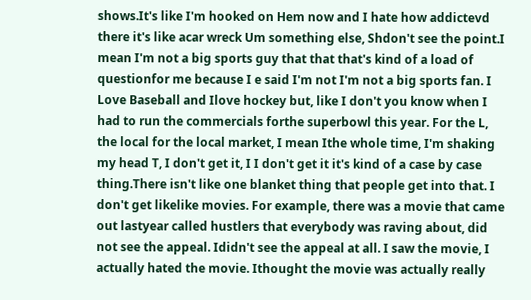shows.It's like I'm hooked on Hem now and I hate how addictevd there it's like acar wreck Um something else, Shdon't see the point.I mean I'm not a big sports guy that that that's kind of a load of questionfor me because I e said I'm not I'm not a big sports fan. I Love Baseball and Ilove hockey but, like I don't you know when I had to run the commercials forthe superbowl this year. For the L, the local for the local market, I mean Ithe whole time, I'm shaking my head T, I don't get it, I I don't get it it's kind of a case by case thing.There isn't like one blanket thing that people get into that. I don't get likelike movies. For example, there was a movie that came out lastyear called hustlers that everybody was raving about, did not see the appeal. Ididn't see the appeal at all. I saw the movie, I actually hated the movie. Ithought the movie was actually really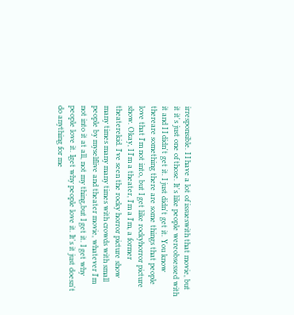irresponsible. I I have a lot of issueswith that movie, but it it's just one of those. It's like people wereobsessed with it and I I didn't get it. I just didn't get it. You know thereare something there are some things that people love that I'm not into, but I get like rockyhorror picture show. Okay, I I'm a theater, I'm a I'm, a former theaterekid. I've seen the rocky horror picture show many times many many times with crowds with small people by myselflive and theater movie, whatever I'm not into it at all, not my thing,but I get it. I get why people love it. Iget why people love it. It's it just doesn't do anything for me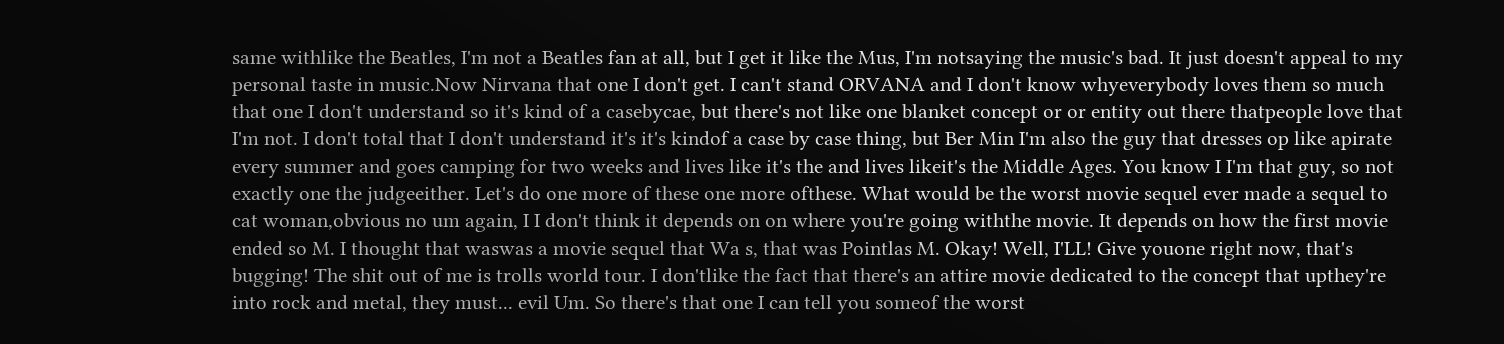same withlike the Beatles, I'm not a Beatles fan at all, but I get it like the Mus, I'm notsaying the music's bad. It just doesn't appeal to my personal taste in music.Now Nirvana that one I don't get. I can't stand ORVANA and I don't know whyeverybody loves them so much that one I don't understand so it's kind of a casebycae, but there's not like one blanket concept or or entity out there thatpeople love that I'm not. I don't total that I don't understand it's it's kindof a case by case thing, but Ber Min I'm also the guy that dresses op like apirate every summer and goes camping for two weeks and lives like it's the and lives likeit's the Middle Ages. You know I I'm that guy, so not exactly one the judgeeither. Let's do one more of these one more ofthese. What would be the worst movie sequel ever made a sequel to cat woman,obvious no um again, I I don't think it depends on on where you're going withthe movie. It depends on how the first movie ended so M. I thought that waswas a movie sequel that Wa s, that was Pointlas M. Okay! Well, I'LL! Give youone right now, that's bugging! The shit out of me is trolls world tour. I don'tlike the fact that there's an attire movie dedicated to the concept that upthey're into rock and metal, they must... evil Um. So there's that one I can tell you someof the worst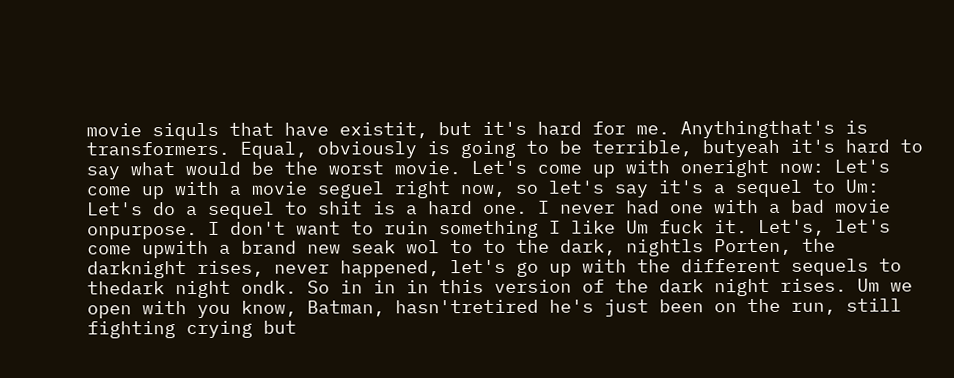movie siquls that have existit, but it's hard for me. Anythingthat's is transformers. Equal, obviously is going to be terrible, butyeah it's hard to say what would be the worst movie. Let's come up with oneright now: Let's come up with a movie seguel right now, so let's say it's a sequel to Um: Let's do a sequel to shit is a hard one. I never had one with a bad movie onpurpose. I don't want to ruin something I like Um fuck it. Let's, let's come upwith a brand new seak wol to to the dark, nightls Porten, the darknight rises, never happened, let's go up with the different sequels to thedark night ondk. So in in in this version of the dark night rises. Um we open with you know, Batman, hasn'tretired he's just been on the run, still fighting crying but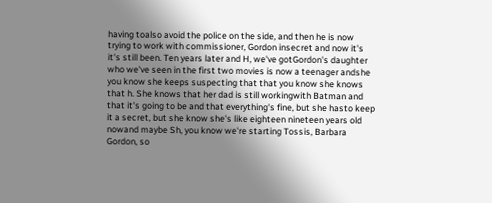having toalso avoid the police on the side, and then he is now trying to work with commissioner, Gordon insecret and now it's it's still been. Ten years later and H, we've gotGordon's daughter who we've seen in the first two movies is now a teenager andshe you know she keeps suspecting that that you know she knows that h. She knows that her dad is still workingwith Batman and that it's going to be and that everything's fine, but she hasto keep it a secret, but she know she's like eighteen nineteen years old nowand maybe Sh, you know we're starting Tossis, Barbara Gordon, so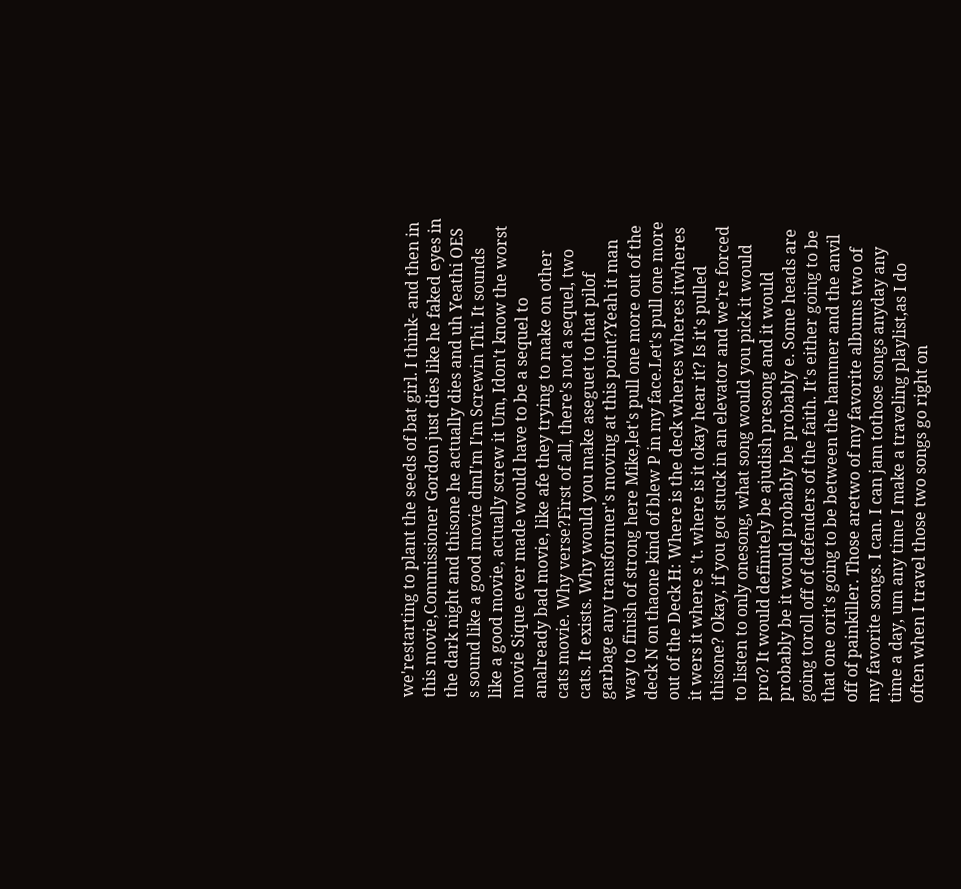we'restarting to plant the seeds of bat girl. I think- and then in this movie,Commissioner Gordon just dies like he faked eyes in the dark night and thisone he actually dies and uh Yeathi OES s sound like a good movie dmI'm I'm Screwin Thi. It sounds like a good movie, actually screw it Um, Idon't know the worst movie Sique ever made would have to be a sequel to analready bad movie, like afe they trying to make on other cats movie. Why verse?First of all, there's not a sequel, two cats. It exists. Why would you make aseguet to that pilof garbage any transformer's moving at this point?Yeah it man way to finish of strong here Mike,let's pull one more out of the deck N on thaone kind of blew P in my face.Let's pull one more out of the Deck H: Where is the deck wheres wheres itwheres it wers it where s 't. where is it okay hear it? Is it's pulled thisone? Okay, if you got stuck in an elevator and we're forced to listen to only onesong, what song would you pick it would pro? It would definitely be ajudish presong and it would probably be it would probably be probably e. Some heads are going toroll off of defenders of the faith. It's either going to be that one orit's going to be between the hammer and the anvil off of painkiller. Those aretwo of my favorite albums two of my favorite songs. I can. I can jam tothose songs anyday any time a day, um any time I make a traveling playlist,as I do often when I travel those two songs go right on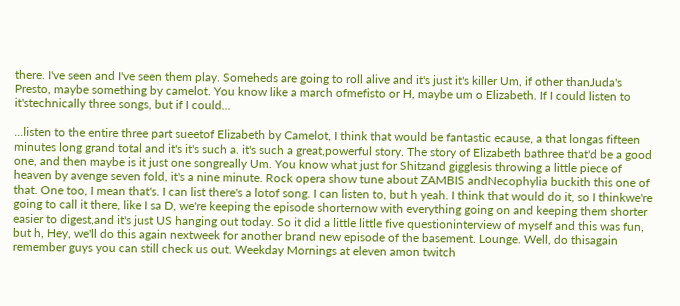there. I've seen and I've seen them play. Someheds are going to roll alive and it's just it's killer Um, if other thanJuda's Presto, maybe something by camelot. You know like a march ofmefisto or H, maybe um o Elizabeth. If I could listen to it'stechnically three songs, but if I could...

...listen to the entire three part sueetof Elizabeth by Camelot, I think that would be fantastic ecause, a that longas fifteen minutes long grand total and it's it's such a. it's such a great,powerful story. The story of Elizabeth bathree that'd be a good one, and then maybe is it just one songreally Um. You know what just for Shitzand gigglesis throwing a little piece of heaven by avenge seven fold, it's a nine minute. Rock opera show tune about ZAMBIS andNecophylia buckith this one of that. One too, I mean that's. I can list there's a lotof song. I can listen to, but h yeah. I think that would do it, so I thinkwe're going to call it there, like I sa D, we're keeping the episode shorternow with everything going on and keeping them shorter easier to digest,and it's just US hanging out today. So it did a little little five questioninterview of myself and this was fun, but h, Hey, we'll do this again nextweek for another brand new episode of the basement. Lounge. Well, do thisagain remember guys you can still check us out. Weekday Mornings at eleven amon twitch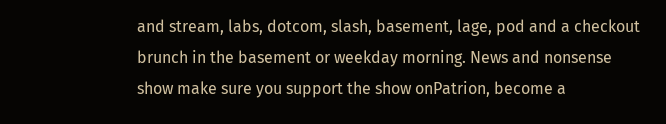and stream, labs, dotcom, slash, basement, lage, pod and a checkout brunch in the basement or weekday morning. News and nonsense show make sure you support the show onPatrion, become a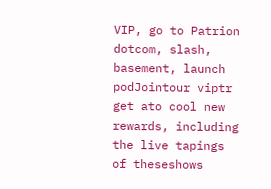VIP, go to Patrion dotcom, slash, basement, launch podJointour viptr get ato cool new rewards, including the live tapings of theseshows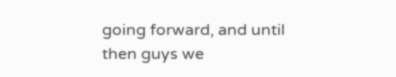going forward, and until then guys we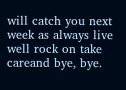will catch you next week as always live well rock on take careand bye, bye.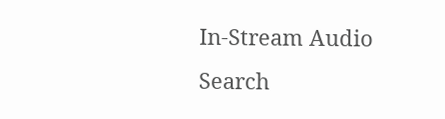In-Stream Audio Search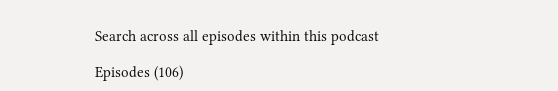Search across all episodes within this podcast

Episodes (106)